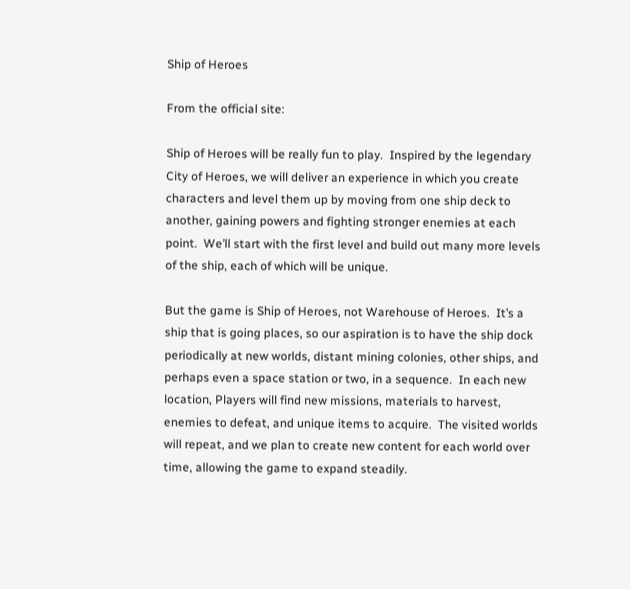Ship of Heroes

From the official site:

Ship of Heroes will be really fun to play.  Inspired by the legendary City of Heroes, we will deliver an experience in which you create characters and level them up by moving from one ship deck to another, gaining powers and fighting stronger enemies at each point.  We’ll start with the first level and build out many more levels of the ship, each of which will be unique.

But the game is Ship of Heroes, not Warehouse of Heroes.  It’s a ship that is going places, so our aspiration is to have the ship dock periodically at new worlds, distant mining colonies, other ships, and perhaps even a space station or two, in a sequence.  In each new location, Players will find new missions, materials to harvest, enemies to defeat, and unique items to acquire.  The visited worlds will repeat, and we plan to create new content for each world over time, allowing the game to expand steadily.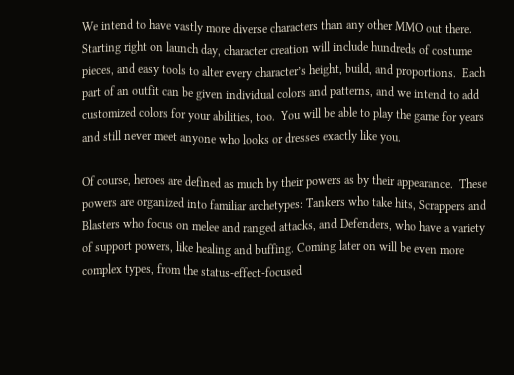We intend to have vastly more diverse characters than any other MMO out there.  Starting right on launch day, character creation will include hundreds of costume pieces, and easy tools to alter every character’s height, build, and proportions.  Each part of an outfit can be given individual colors and patterns, and we intend to add customized colors for your abilities, too.  You will be able to play the game for years and still never meet anyone who looks or dresses exactly like you.

Of course, heroes are defined as much by their powers as by their appearance.  These powers are organized into familiar archetypes: Tankers who take hits, Scrappers and Blasters who focus on melee and ranged attacks, and Defenders, who have a variety of support powers, like healing and buffing. Coming later on will be even more complex types, from the status-effect-focused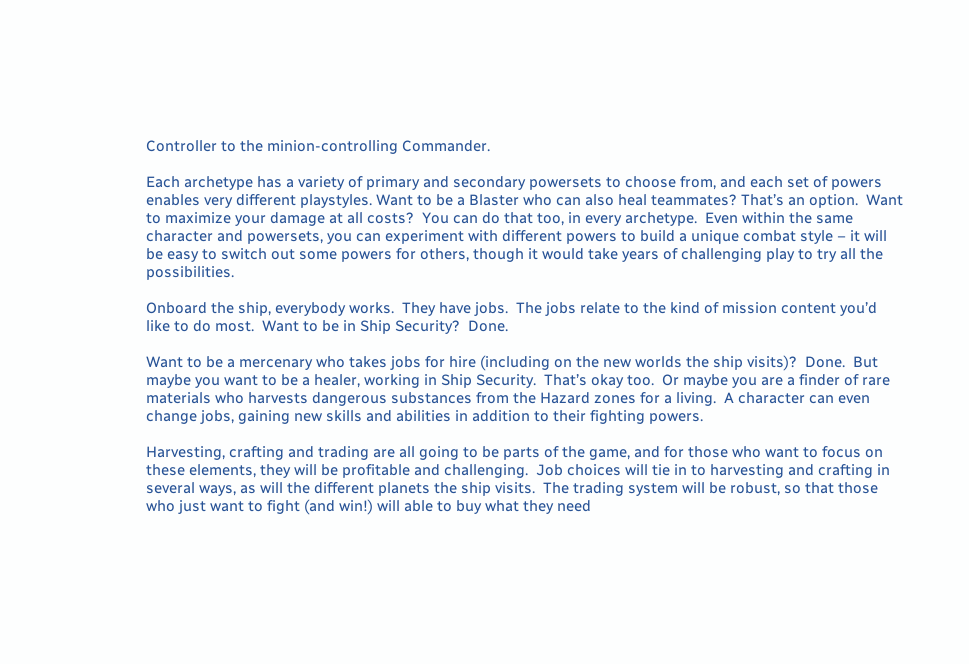Controller to the minion-controlling Commander.

Each archetype has a variety of primary and secondary powersets to choose from, and each set of powers enables very different playstyles. Want to be a Blaster who can also heal teammates? That’s an option.  Want to maximize your damage at all costs?  You can do that too, in every archetype.  Even within the same character and powersets, you can experiment with different powers to build a unique combat style – it will be easy to switch out some powers for others, though it would take years of challenging play to try all the possibilities.

Onboard the ship, everybody works.  They have jobs.  The jobs relate to the kind of mission content you’d like to do most.  Want to be in Ship Security?  Done.

Want to be a mercenary who takes jobs for hire (including on the new worlds the ship visits)?  Done.  But maybe you want to be a healer, working in Ship Security.  That’s okay too.  Or maybe you are a finder of rare materials who harvests dangerous substances from the Hazard zones for a living.  A character can even change jobs, gaining new skills and abilities in addition to their fighting powers.

Harvesting, crafting and trading are all going to be parts of the game, and for those who want to focus on these elements, they will be profitable and challenging.  Job choices will tie in to harvesting and crafting in several ways, as will the different planets the ship visits.  The trading system will be robust, so that those who just want to fight (and win!) will able to buy what they need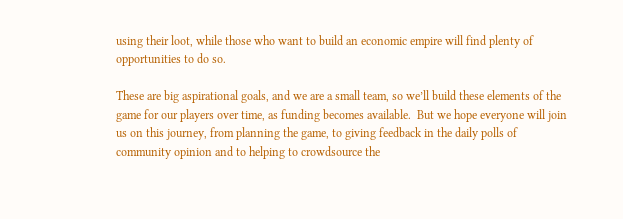using their loot, while those who want to build an economic empire will find plenty of opportunities to do so.

These are big aspirational goals, and we are a small team, so we’ll build these elements of the game for our players over time, as funding becomes available.  But we hope everyone will join us on this journey, from planning the game, to giving feedback in the daily polls of community opinion and to helping to crowdsource the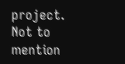project.  Not to mention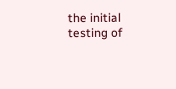the initial testing of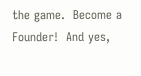the game.  Become a Founder!  And yes,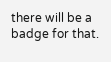there will be a badge for that.